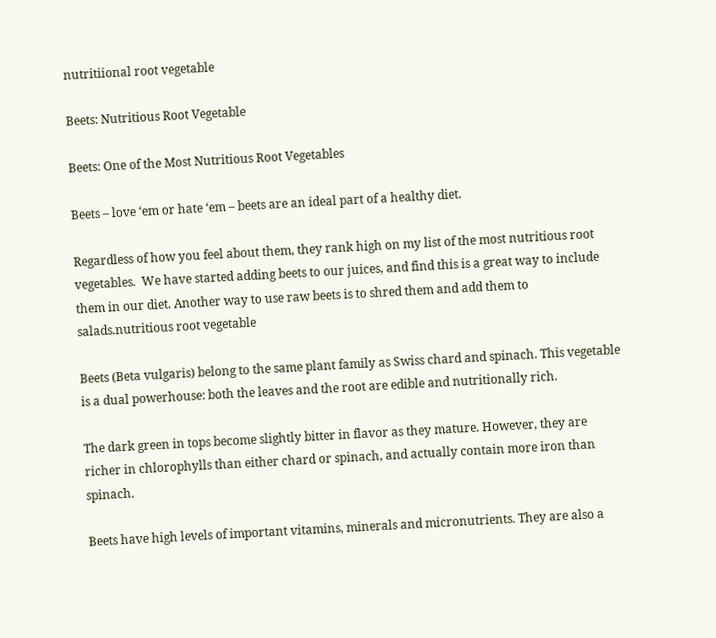nutritiional root vegetable

Beets: Nutritious Root Vegetable

Beets: One of the Most Nutritious Root Vegetables

Beets – love ‘em or hate ‘em – beets are an ideal part of a healthy diet.

Regardless of how you feel about them, they rank high on my list of the most nutritious root vegetables.  We have started adding beets to our juices, and find this is a great way to include them in our diet. Another way to use raw beets is to shred them and add them to salads.nutritious root vegetable

Beets (Beta vulgaris) belong to the same plant family as Swiss chard and spinach. This vegetable is a dual powerhouse: both the leaves and the root are edible and nutritionally rich.

The dark green in tops become slightly bitter in flavor as they mature. However, they are richer in chlorophylls than either chard or spinach, and actually contain more iron than spinach.

Beets have high levels of important vitamins, minerals and micronutrients. They are also a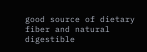good source of dietary fiber and natural digestible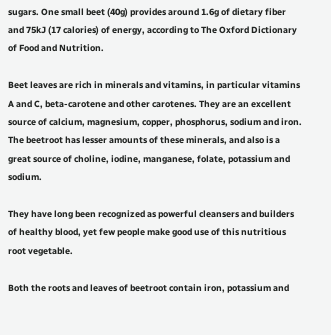sugars. One small beet (40g) provides around 1.6g of dietary fiber and 75kJ (17 calories) of energy, according to The Oxford Dictionary of Food and Nutrition.

Beet leaves are rich in minerals and vitamins, in particular vitamins A and C, beta-carotene and other carotenes. They are an excellent source of calcium, magnesium, copper, phosphorus, sodium and iron. The beetroot has lesser amounts of these minerals, and also is a great source of choline, iodine, manganese, folate, potassium and sodium.

They have long been recognized as powerful cleansers and builders of healthy blood, yet few people make good use of this nutritious root vegetable.

Both the roots and leaves of beetroot contain iron, potassium and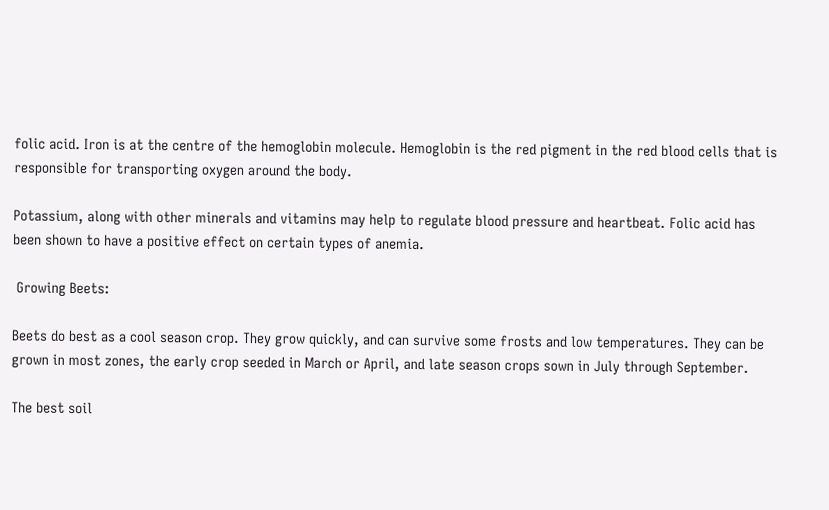folic acid. Iron is at the centre of the hemoglobin molecule. Hemoglobin is the red pigment in the red blood cells that is responsible for transporting oxygen around the body.

Potassium, along with other minerals and vitamins may help to regulate blood pressure and heartbeat. Folic acid has been shown to have a positive effect on certain types of anemia.

 Growing Beets:

Beets do best as a cool season crop. They grow quickly, and can survive some frosts and low temperatures. They can be grown in most zones, the early crop seeded in March or April, and late season crops sown in July through September.

The best soil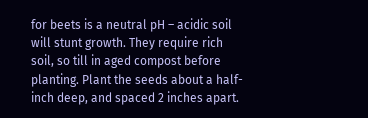for beets is a neutral pH – acidic soil will stunt growth. They require rich soil, so till in aged compost before planting. Plant the seeds about a half-inch deep, and spaced 2 inches apart.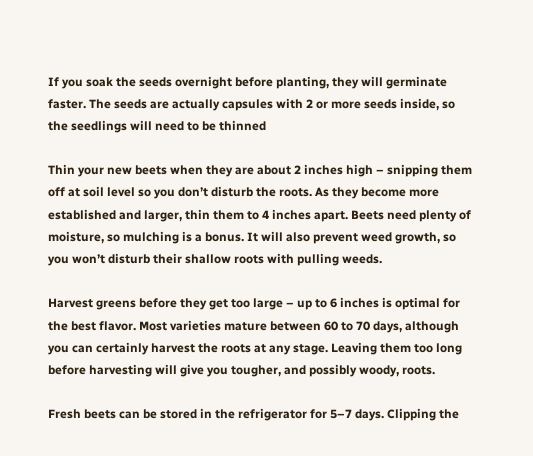If you soak the seeds overnight before planting, they will germinate faster. The seeds are actually capsules with 2 or more seeds inside, so the seedlings will need to be thinned

Thin your new beets when they are about 2 inches high – snipping them off at soil level so you don’t disturb the roots. As they become more established and larger, thin them to 4 inches apart. Beets need plenty of moisture, so mulching is a bonus. It will also prevent weed growth, so you won’t disturb their shallow roots with pulling weeds.

Harvest greens before they get too large – up to 6 inches is optimal for the best flavor. Most varieties mature between 60 to 70 days, although you can certainly harvest the roots at any stage. Leaving them too long before harvesting will give you tougher, and possibly woody, roots.

Fresh beets can be stored in the refrigerator for 5–7 days. Clipping the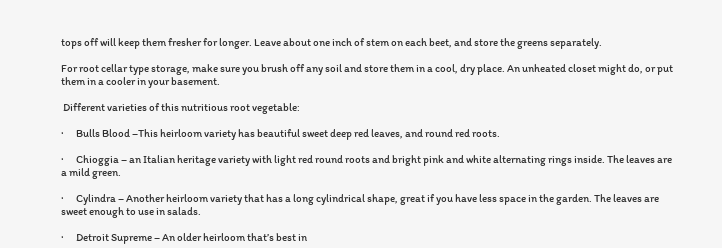tops off will keep them fresher for longer. Leave about one inch of stem on each beet, and store the greens separately.

For root cellar type storage, make sure you brush off any soil and store them in a cool, dry place. An unheated closet might do, or put them in a cooler in your basement.

 Different varieties of this nutritious root vegetable:

·      Bulls Blood –This heirloom variety has beautiful sweet deep red leaves, and round red roots.

·      Chioggia – an Italian heritage variety with light red round roots and bright pink and white alternating rings inside. The leaves are a mild green.

·      Cylindra – Another heirloom variety that has a long cylindrical shape, great if you have less space in the garden. The leaves are sweet enough to use in salads.

·      Detroit Supreme – An older heirloom that’s best in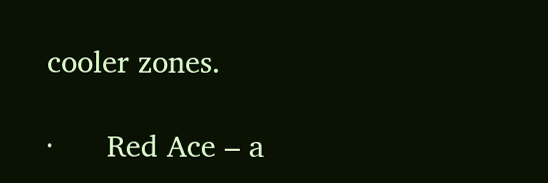cooler zones.

·      Red Ace – a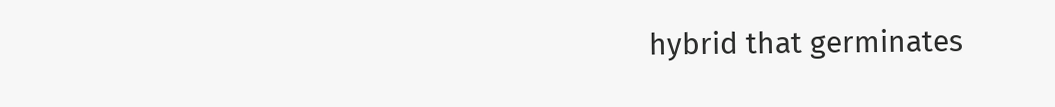hybrid that germinates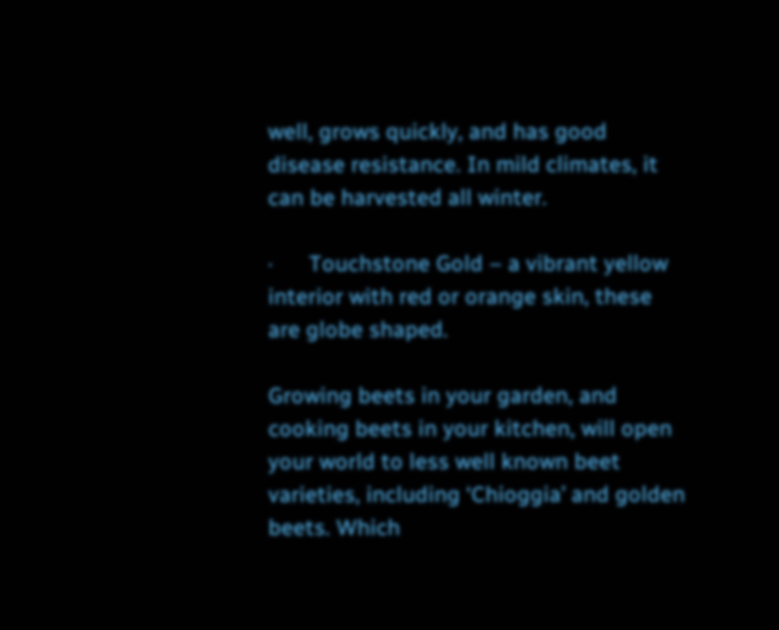well, grows quickly, and has good disease resistance. In mild climates, it can be harvested all winter.

·      Touchstone Gold – a vibrant yellow interior with red or orange skin, these are globe shaped.

Growing beets in your garden, and cooking beets in your kitchen, will open your world to less well known beet varieties, including ‘Chioggia’ and golden beets. Which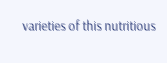varieties of this nutritious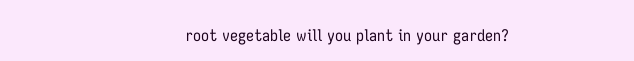root vegetable will you plant in your garden?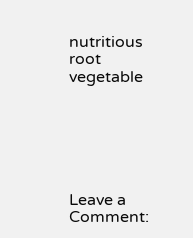nutritious root vegetable






Leave a Comment: